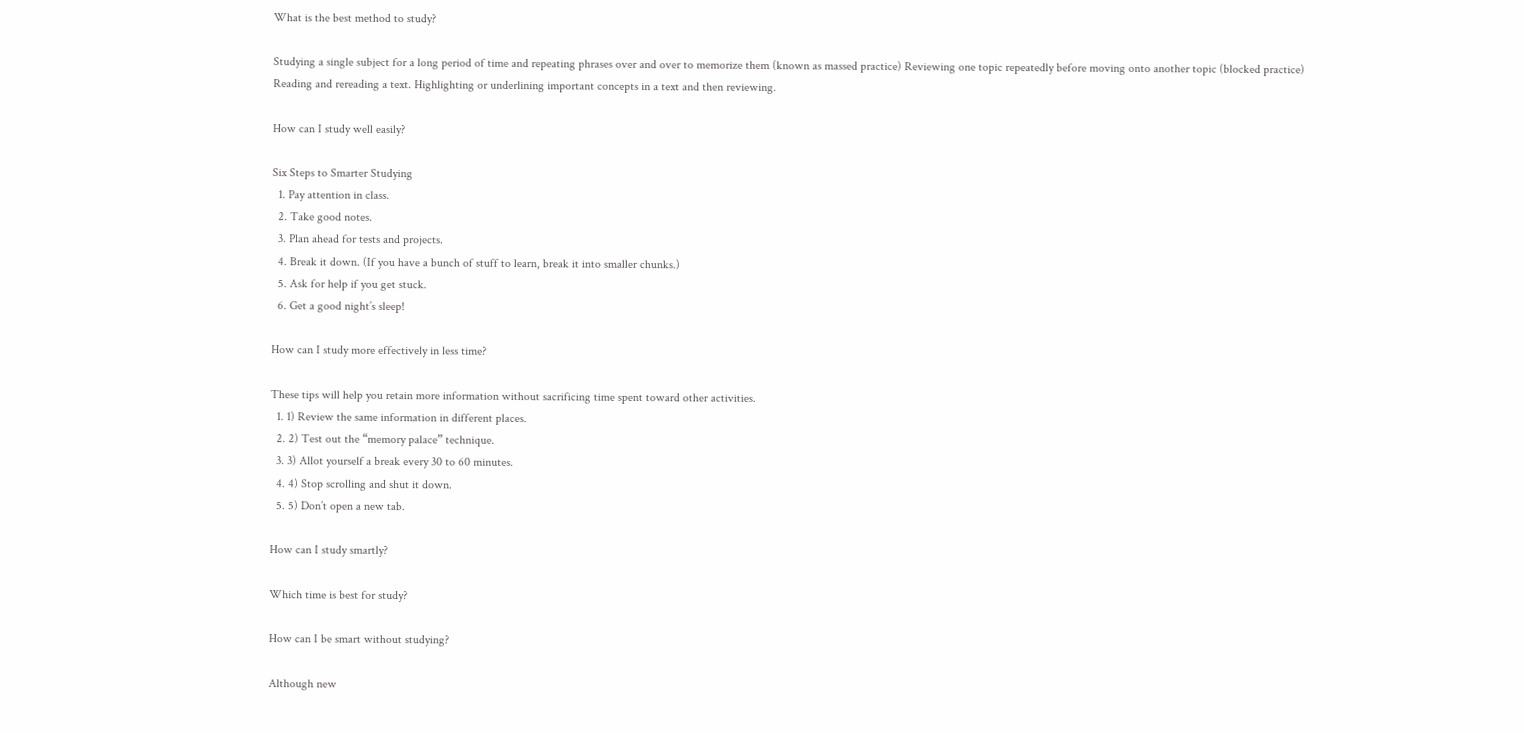What is the best method to study?

Studying a single subject for a long period of time and repeating phrases over and over to memorize them (known as massed practice) Reviewing one topic repeatedly before moving onto another topic (blocked practice) Reading and rereading a text. Highlighting or underlining important concepts in a text and then reviewing.

How can I study well easily?

Six Steps to Smarter Studying
  1. Pay attention in class.
  2. Take good notes.
  3. Plan ahead for tests and projects.
  4. Break it down. (If you have a bunch of stuff to learn, break it into smaller chunks.)
  5. Ask for help if you get stuck.
  6. Get a good night’s sleep!

How can I study more effectively in less time?

These tips will help you retain more information without sacrificing time spent toward other activities.
  1. 1) Review the same information in different places.
  2. 2) Test out the “memory palace” technique.
  3. 3) Allot yourself a break every 30 to 60 minutes.
  4. 4) Stop scrolling and shut it down.
  5. 5) Don’t open a new tab.

How can I study smartly?

Which time is best for study?

How can I be smart without studying?

Although new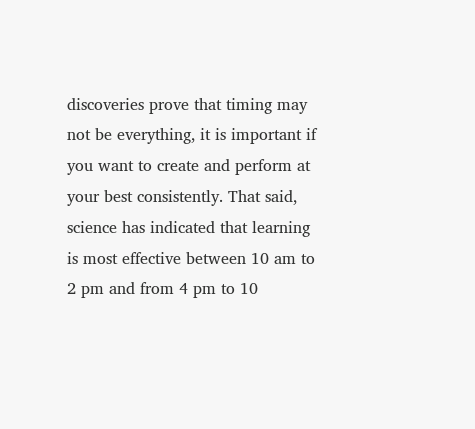discoveries prove that timing may not be everything, it is important if you want to create and perform at your best consistently. That said, science has indicated that learning is most effective between 10 am to 2 pm and from 4 pm to 10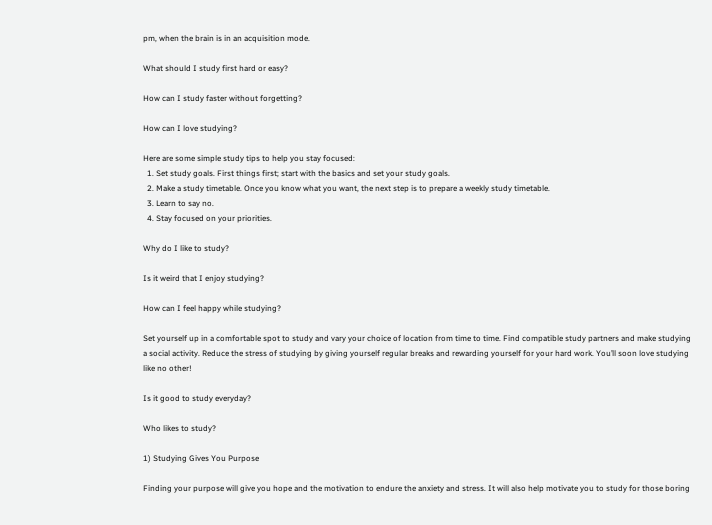pm, when the brain is in an acquisition mode.

What should I study first hard or easy?

How can I study faster without forgetting?

How can I love studying?

Here are some simple study tips to help you stay focused:
  1. Set study goals. First things first; start with the basics and set your study goals.
  2. Make a study timetable. Once you know what you want, the next step is to prepare a weekly study timetable.
  3. Learn to say no.
  4. Stay focused on your priorities.

Why do I like to study?

Is it weird that I enjoy studying?

How can I feel happy while studying?

Set yourself up in a comfortable spot to study and vary your choice of location from time to time. Find compatible study partners and make studying a social activity. Reduce the stress of studying by giving yourself regular breaks and rewarding yourself for your hard work. You’ll soon love studying like no other!

Is it good to study everyday?

Who likes to study?

1) Studying Gives You Purpose

Finding your purpose will give you hope and the motivation to endure the anxiety and stress. It will also help motivate you to study for those boring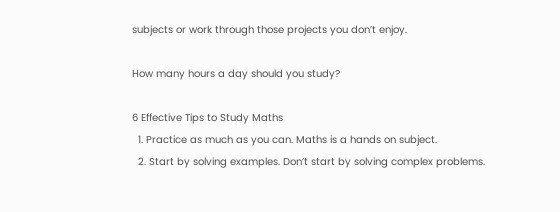subjects or work through those projects you don’t enjoy.

How many hours a day should you study?

6 Effective Tips to Study Maths
  1. Practice as much as you can. Maths is a hands on subject.
  2. Start by solving examples. Don’t start by solving complex problems.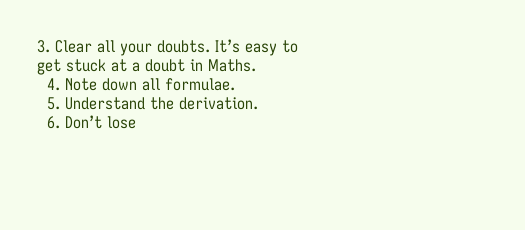3. Clear all your doubts. It’s easy to get stuck at a doubt in Maths.
  4. Note down all formulae.
  5. Understand the derivation.
  6. Don’t lose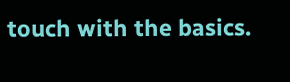touch with the basics.